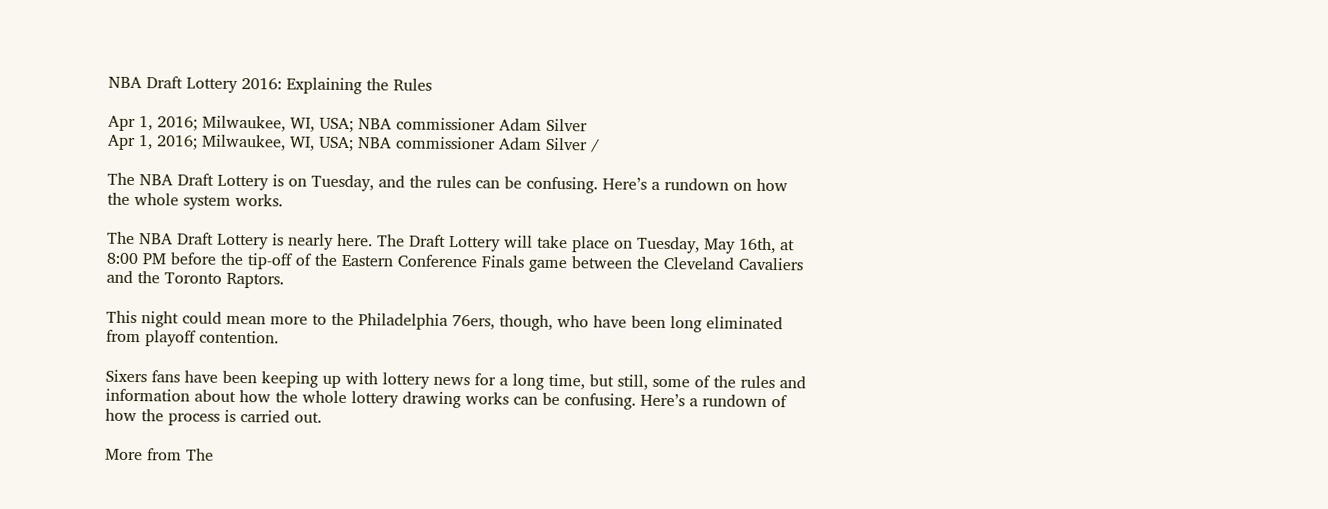NBA Draft Lottery 2016: Explaining the Rules

Apr 1, 2016; Milwaukee, WI, USA; NBA commissioner Adam Silver
Apr 1, 2016; Milwaukee, WI, USA; NBA commissioner Adam Silver /

The NBA Draft Lottery is on Tuesday, and the rules can be confusing. Here’s a rundown on how the whole system works.

The NBA Draft Lottery is nearly here. The Draft Lottery will take place on Tuesday, May 16th, at 8:00 PM before the tip-off of the Eastern Conference Finals game between the Cleveland Cavaliers and the Toronto Raptors.

This night could mean more to the Philadelphia 76ers, though, who have been long eliminated from playoff contention.

Sixers fans have been keeping up with lottery news for a long time, but still, some of the rules and information about how the whole lottery drawing works can be confusing. Here’s a rundown of how the process is carried out.

More from The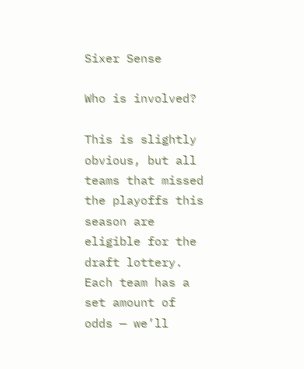Sixer Sense

Who is involved?

This is slightly obvious, but all teams that missed the playoffs this season are eligible for the draft lottery. Each team has a set amount of odds — we’ll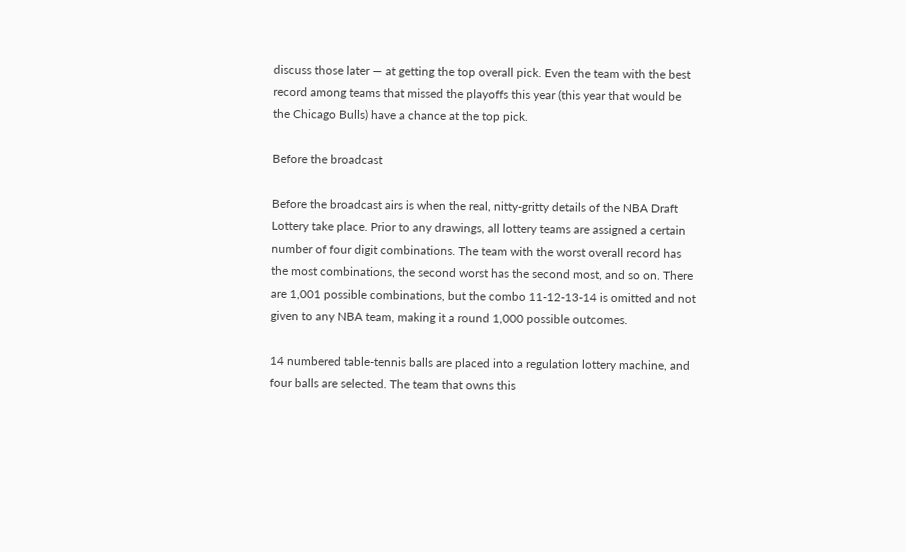discuss those later — at getting the top overall pick. Even the team with the best record among teams that missed the playoffs this year (this year that would be the Chicago Bulls) have a chance at the top pick.

Before the broadcast

Before the broadcast airs is when the real, nitty-gritty details of the NBA Draft Lottery take place. Prior to any drawings, all lottery teams are assigned a certain number of four digit combinations. The team with the worst overall record has the most combinations, the second worst has the second most, and so on. There are 1,001 possible combinations, but the combo 11-12-13-14 is omitted and not given to any NBA team, making it a round 1,000 possible outcomes.

14 numbered table-tennis balls are placed into a regulation lottery machine, and four balls are selected. The team that owns this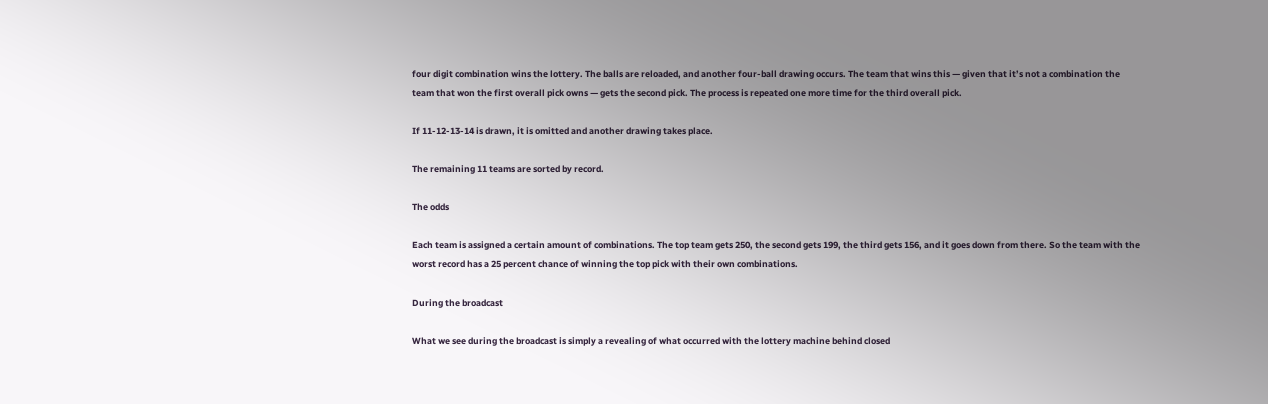four digit combination wins the lottery. The balls are reloaded, and another four-ball drawing occurs. The team that wins this — given that it’s not a combination the team that won the first overall pick owns — gets the second pick. The process is repeated one more time for the third overall pick.

If 11-12-13-14 is drawn, it is omitted and another drawing takes place.

The remaining 11 teams are sorted by record.

The odds

Each team is assigned a certain amount of combinations. The top team gets 250, the second gets 199, the third gets 156, and it goes down from there. So the team with the worst record has a 25 percent chance of winning the top pick with their own combinations.

During the broadcast

What we see during the broadcast is simply a revealing of what occurred with the lottery machine behind closed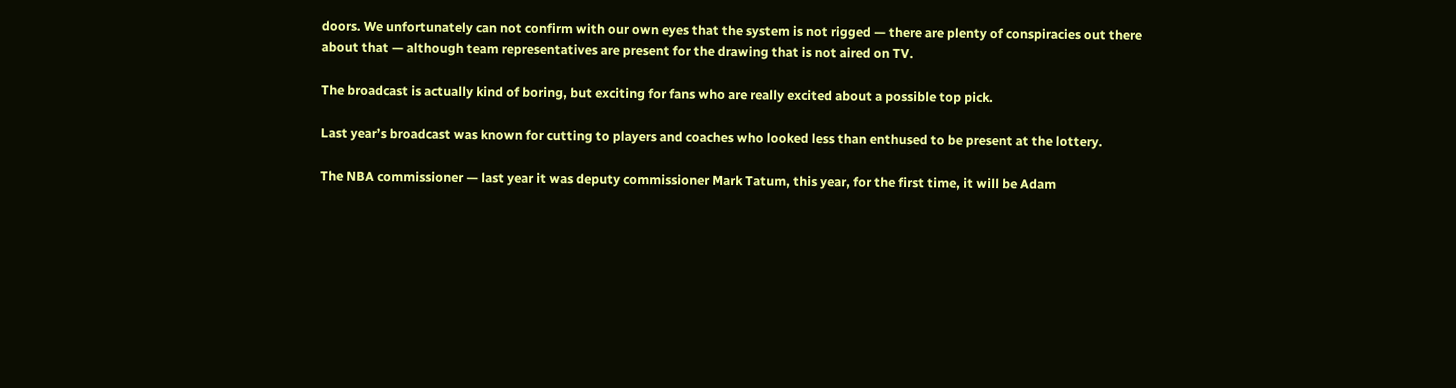doors. We unfortunately can not confirm with our own eyes that the system is not rigged — there are plenty of conspiracies out there about that — although team representatives are present for the drawing that is not aired on TV.

The broadcast is actually kind of boring, but exciting for fans who are really excited about a possible top pick.

Last year’s broadcast was known for cutting to players and coaches who looked less than enthused to be present at the lottery.

The NBA commissioner — last year it was deputy commissioner Mark Tatum, this year, for the first time, it will be Adam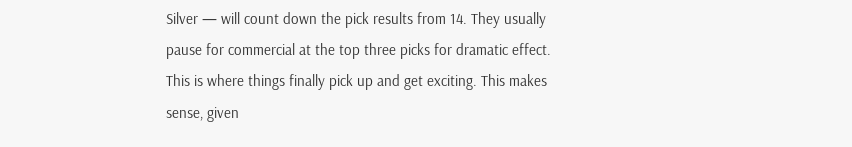Silver — will count down the pick results from 14. They usually pause for commercial at the top three picks for dramatic effect. This is where things finally pick up and get exciting. This makes sense, given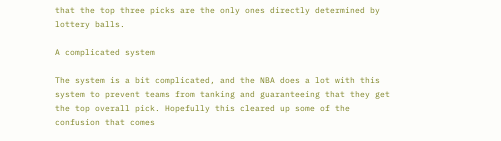that the top three picks are the only ones directly determined by lottery balls.

A complicated system

The system is a bit complicated, and the NBA does a lot with this system to prevent teams from tanking and guaranteeing that they get the top overall pick. Hopefully this cleared up some of the confusion that comes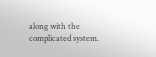along with the complicated system.